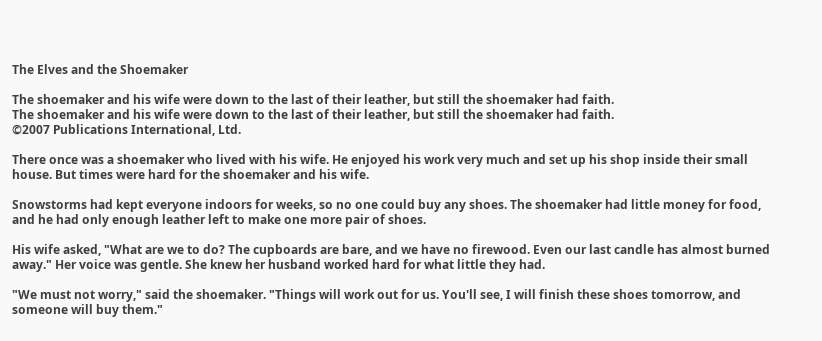The Elves and the Shoemaker

The shoemaker and his wife were down to the last of their leather, but still the shoemaker had faith.
The shoemaker and his wife were down to the last of their leather, but still the shoemaker had faith.
©2007 Publications International, Ltd.

There once was a shoemaker who lived with his wife. He enjoyed his work very much and set up his shop inside their small house. But times were hard for the shoemaker and his wife.

Snowstorms had kept everyone indoors for weeks, so no one could buy any shoes. The shoemaker had little money for food, and he had only enough leather left to make one more pair of shoes.

His wife asked, "What are we to do? The cupboards are bare, and we have no firewood. Even our last candle has almost burned away." Her voice was gentle. She knew her husband worked hard for what little they had.

"We must not worry," said the shoemaker. "Things will work out for us. You'll see, I will finish these shoes tomorrow, and someone will buy them."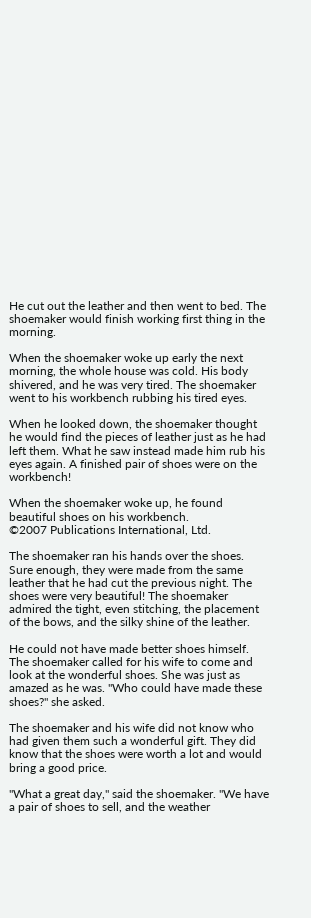He cut out the leather and then went to bed. The shoemaker would finish working first thing in the morning.

When the shoemaker woke up early the next morning, the whole house was cold. His body shivered, and he was very tired. The shoemaker went to his workbench rubbing his tired eyes.

When he looked down, the shoemaker thought he would find the pieces of leather just as he had left them. What he saw instead made him rub his eyes again. A finished pair of shoes were on the workbench!

When the shoemaker woke up, he found beautiful shoes on his workbench.
©2007 Publications International, Ltd.

The shoemaker ran his hands over the shoes. Sure enough, they were made from the same leather that he had cut the previous night. The shoes were very beautiful! The shoemaker admired the tight, even stitching, the placement of the bows, and the silky shine of the leather.

He could not have made better shoes himself. The shoemaker called for his wife to come and look at the wonderful shoes. She was just as amazed as he was. "Who could have made these shoes?" she asked.

The shoemaker and his wife did not know who had given them such a wonderful gift. They did know that the shoes were worth a lot and would bring a good price.

"What a great day," said the shoemaker. "We have a pair of shoes to sell, and the weather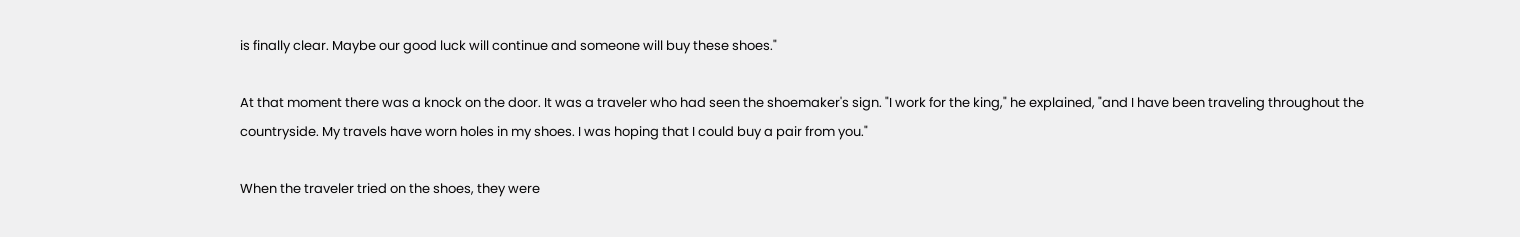is finally clear. Maybe our good luck will continue and someone will buy these shoes."

At that moment there was a knock on the door. It was a traveler who had seen the shoemaker's sign. "I work for the king," he explained, "and I have been traveling throughout the countryside. My travels have worn holes in my shoes. I was hoping that I could buy a pair from you."

When the traveler tried on the shoes, they were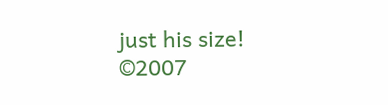just his size!
©2007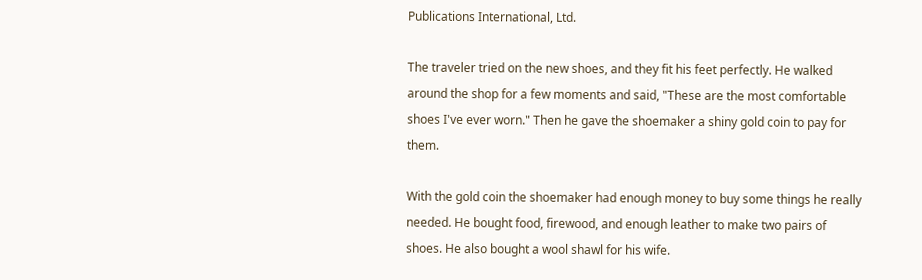Publications International, Ltd.

The traveler tried on the new shoes, and they fit his feet perfectly. He walked around the shop for a few moments and said, "These are the most comfortable shoes I've ever worn." Then he gave the shoemaker a shiny gold coin to pay for them.

With the gold coin the shoemaker had enough money to buy some things he really needed. He bought food, firewood, and enough leather to make two pairs of shoes. He also bought a wool shawl for his wife.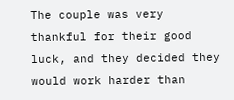The couple was very thankful for their good luck, and they decided they would work harder than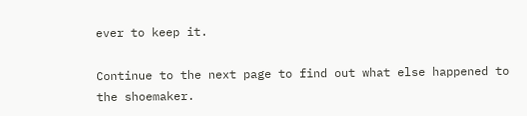ever to keep it.

Continue to the next page to find out what else happened to the shoemaker.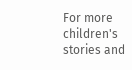For more children's stories and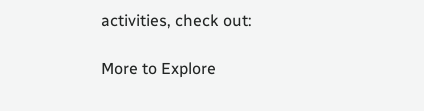activities, check out:

More to Explore